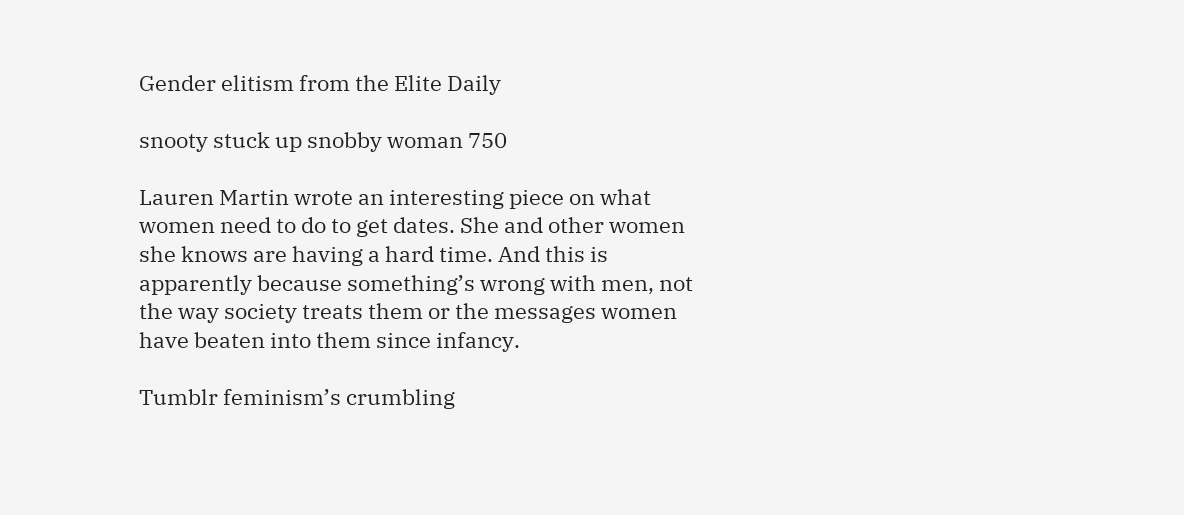Gender elitism from the Elite Daily

snooty stuck up snobby woman 750

Lauren Martin wrote an interesting piece on what women need to do to get dates. She and other women she knows are having a hard time. And this is apparently because something’s wrong with men, not the way society treats them or the messages women have beaten into them since infancy.

Tumblr feminism’s crumbling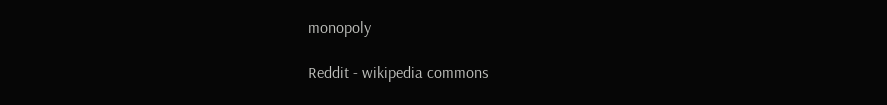monopoly

Reddit - wikipedia commons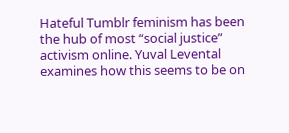Hateful Tumblr feminism has been the hub of most “social justice” activism online. Yuval Levental examines how this seems to be on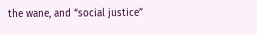the wane, and “social justice”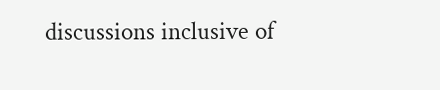discussions inclusive of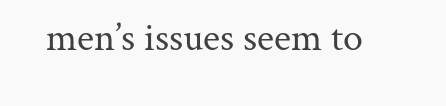men’s issues seem to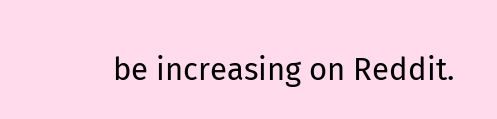be increasing on Reddit.